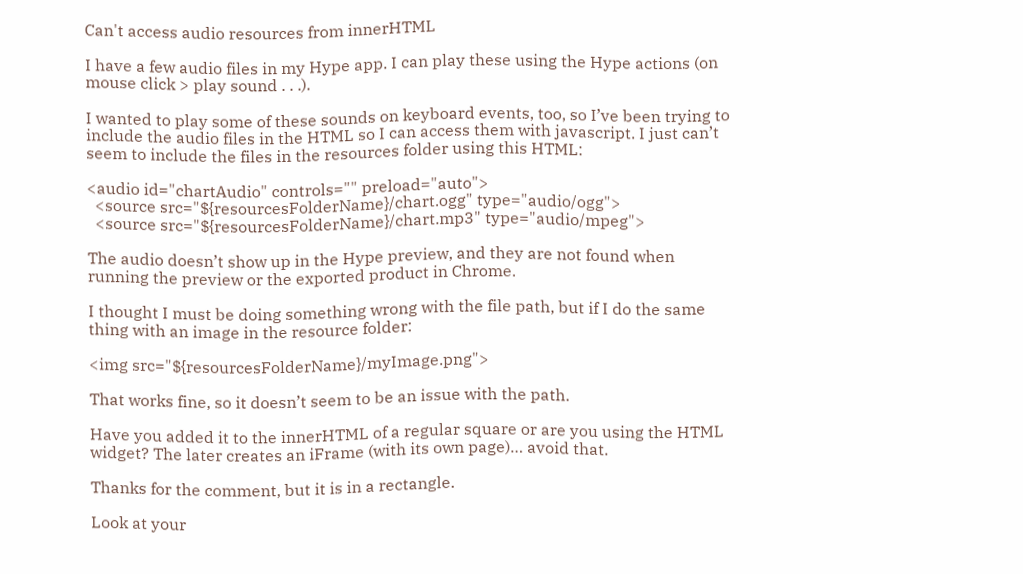Can't access audio resources from innerHTML

I have a few audio files in my Hype app. I can play these using the Hype actions (on mouse click > play sound . . .).

I wanted to play some of these sounds on keyboard events, too, so I’ve been trying to include the audio files in the HTML so I can access them with javascript. I just can’t seem to include the files in the resources folder using this HTML:

<audio id="chartAudio" controls="" preload="auto">
  <source src="${resourcesFolderName}/chart.ogg" type="audio/ogg">
  <source src="${resourcesFolderName}/chart.mp3" type="audio/mpeg">

The audio doesn’t show up in the Hype preview, and they are not found when running the preview or the exported product in Chrome.

I thought I must be doing something wrong with the file path, but if I do the same thing with an image in the resource folder:

<img src="${resourcesFolderName}/myImage.png">

That works fine, so it doesn’t seem to be an issue with the path.

Have you added it to the innerHTML of a regular square or are you using the HTML widget? The later creates an iFrame (with its own page)… avoid that.

Thanks for the comment, but it is in a rectangle.

Look at your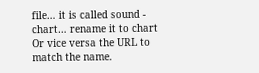file… it is called sound - chart… rename it to chart Or vice versa the URL to match the name.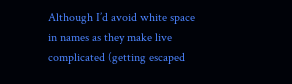Although I’d avoid white space in names as they make live complicated (getting escaped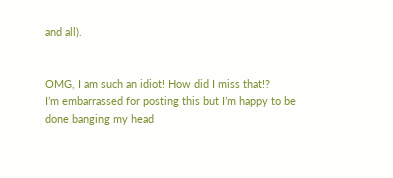and all).


OMG, I am such an idiot! How did I miss that!?
I’m embarrassed for posting this but I’m happy to be done banging my head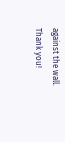against the wall. Thank you!